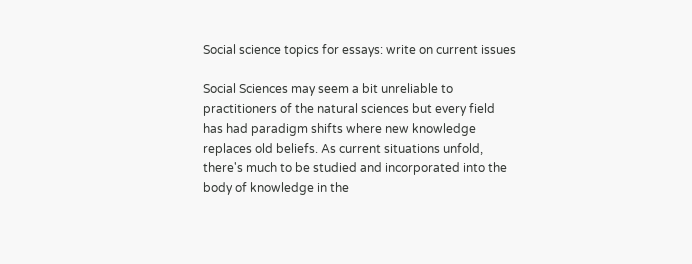Social science topics for essays: write on current issues

Social Sciences may seem a bit unreliable to practitioners of the natural sciences but every field has had paradigm shifts where new knowledge replaces old beliefs. As current situations unfold, there's much to be studied and incorporated into the body of knowledge in the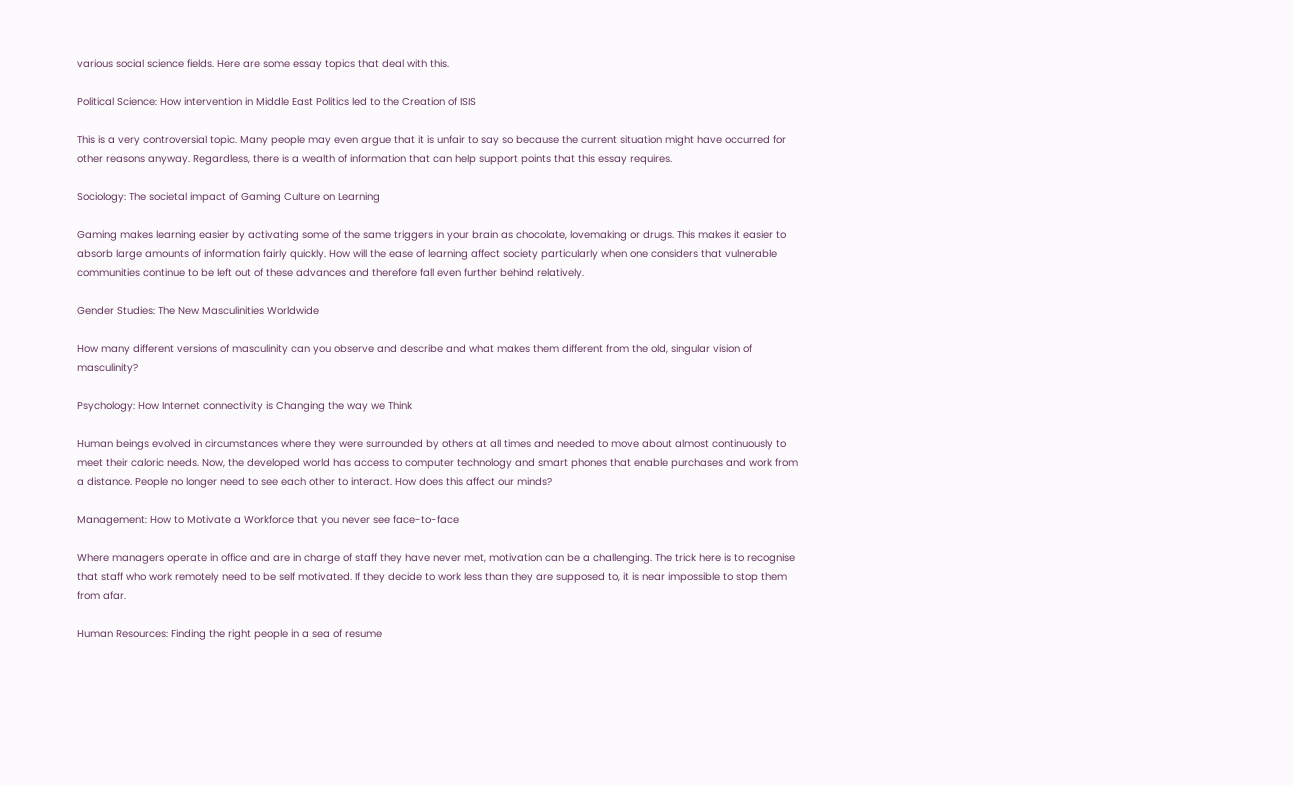various social science fields. Here are some essay topics that deal with this.

Political Science: How intervention in Middle East Politics led to the Creation of ISIS

This is a very controversial topic. Many people may even argue that it is unfair to say so because the current situation might have occurred for other reasons anyway. Regardless, there is a wealth of information that can help support points that this essay requires.

Sociology: The societal impact of Gaming Culture on Learning

Gaming makes learning easier by activating some of the same triggers in your brain as chocolate, lovemaking or drugs. This makes it easier to absorb large amounts of information fairly quickly. How will the ease of learning affect society particularly when one considers that vulnerable communities continue to be left out of these advances and therefore fall even further behind relatively.

Gender Studies: The New Masculinities Worldwide

How many different versions of masculinity can you observe and describe and what makes them different from the old, singular vision of masculinity?

Psychology: How Internet connectivity is Changing the way we Think

Human beings evolved in circumstances where they were surrounded by others at all times and needed to move about almost continuously to meet their caloric needs. Now, the developed world has access to computer technology and smart phones that enable purchases and work from a distance. People no longer need to see each other to interact. How does this affect our minds?

Management: How to Motivate a Workforce that you never see face-to-face

Where managers operate in office and are in charge of staff they have never met, motivation can be a challenging. The trick here is to recognise that staff who work remotely need to be self motivated. If they decide to work less than they are supposed to, it is near impossible to stop them from afar.

Human Resources: Finding the right people in a sea of resume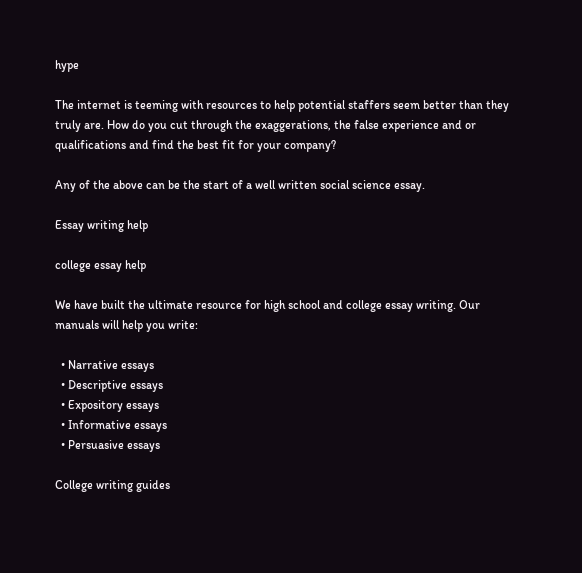hype

The internet is teeming with resources to help potential staffers seem better than they truly are. How do you cut through the exaggerations, the false experience and or qualifications and find the best fit for your company?

Any of the above can be the start of a well written social science essay.

Essay writing help

college essay help

We have built the ultimate resource for high school and college essay writing. Our manuals will help you write:

  • Narrative essays
  • Descriptive essays
  • Expository essays
  • Informative essays
  • Persuasive essays

College writing guides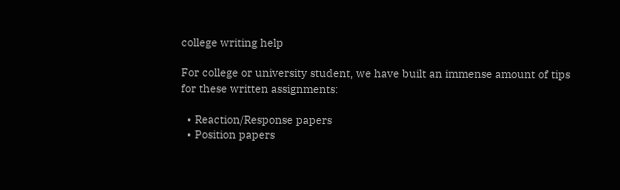college writing help

For college or university student, we have built an immense amount of tips for these written assignments:

  • Reaction/Response papers
  • Position papers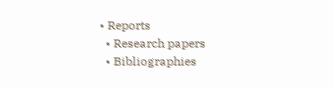• Reports
  • Research papers
  • Bibliographies